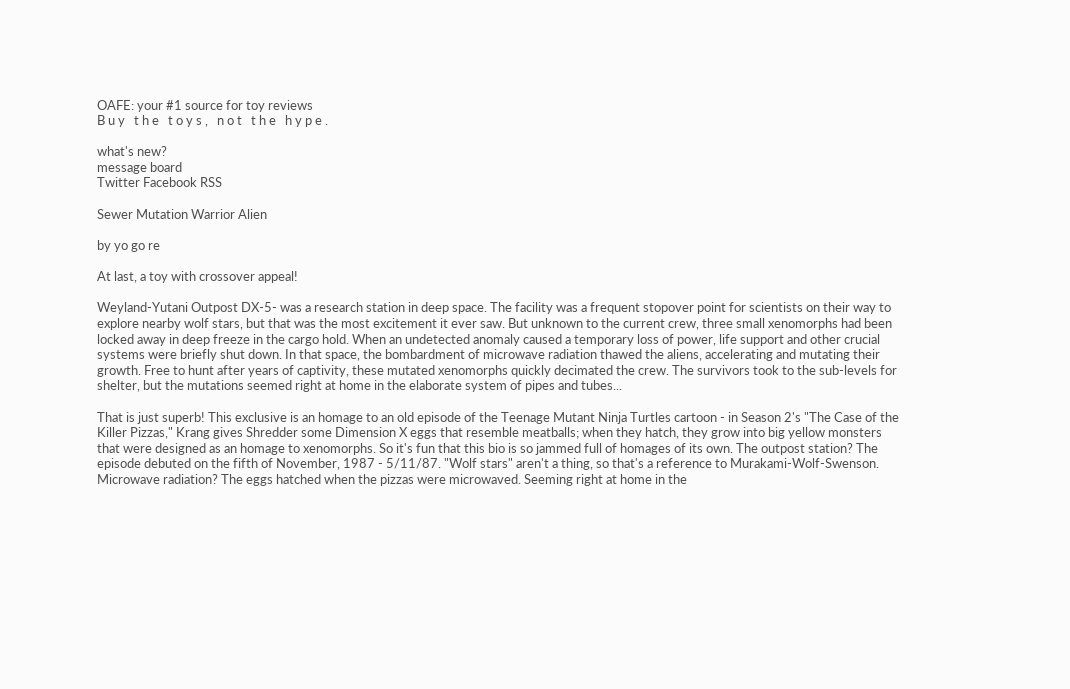OAFE: your #1 source for toy reviews
B u y   t h e   t o y s ,   n o t   t h e   h y p e .

what's new?
message board
Twitter Facebook RSS

Sewer Mutation Warrior Alien

by yo go re

At last, a toy with crossover appeal!

Weyland-Yutani Outpost DX-5- was a research station in deep space. The facility was a frequent stopover point for scientists on their way to explore nearby wolf stars, but that was the most excitement it ever saw. But unknown to the current crew, three small xenomorphs had been locked away in deep freeze in the cargo hold. When an undetected anomaly caused a temporary loss of power, life support and other crucial systems were briefly shut down. In that space, the bombardment of microwave radiation thawed the aliens, accelerating and mutating their growth. Free to hunt after years of captivity, these mutated xenomorphs quickly decimated the crew. The survivors took to the sub-levels for shelter, but the mutations seemed right at home in the elaborate system of pipes and tubes...

That is just superb! This exclusive is an homage to an old episode of the Teenage Mutant Ninja Turtles cartoon - in Season 2's "The Case of the Killer Pizzas," Krang gives Shredder some Dimension X eggs that resemble meatballs; when they hatch, they grow into big yellow monsters that were designed as an homage to xenomorphs. So it's fun that this bio is so jammed full of homages of its own. The outpost station? The episode debuted on the fifth of November, 1987 - 5/11/87. "Wolf stars" aren't a thing, so that's a reference to Murakami-Wolf-Swenson. Microwave radiation? The eggs hatched when the pizzas were microwaved. Seeming right at home in the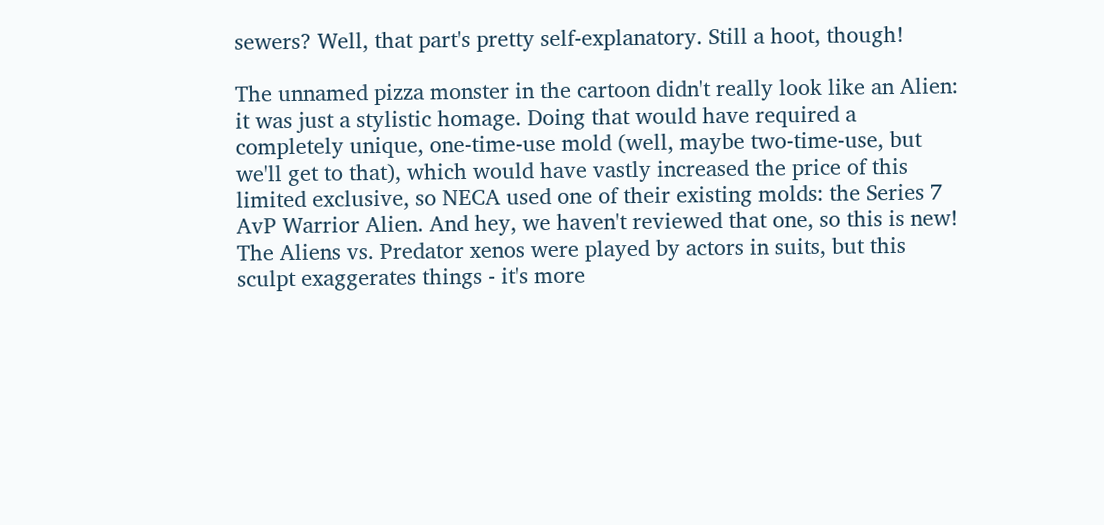sewers? Well, that part's pretty self-explanatory. Still a hoot, though!

The unnamed pizza monster in the cartoon didn't really look like an Alien: it was just a stylistic homage. Doing that would have required a completely unique, one-time-use mold (well, maybe two-time-use, but we'll get to that), which would have vastly increased the price of this limited exclusive, so NECA used one of their existing molds: the Series 7 AvP Warrior Alien. And hey, we haven't reviewed that one, so this is new! The Aliens vs. Predator xenos were played by actors in suits, but this sculpt exaggerates things - it's more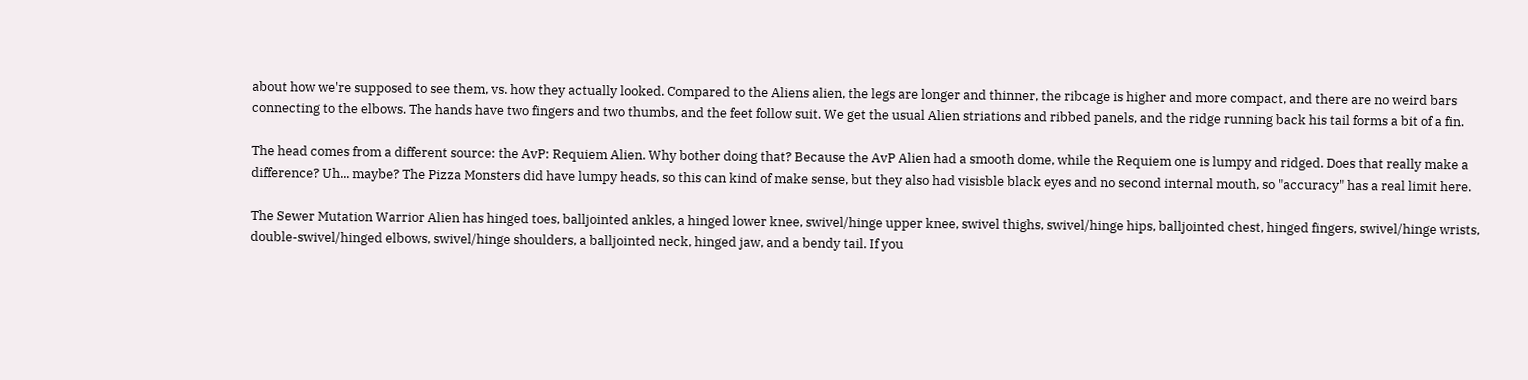about how we're supposed to see them, vs. how they actually looked. Compared to the Aliens alien, the legs are longer and thinner, the ribcage is higher and more compact, and there are no weird bars connecting to the elbows. The hands have two fingers and two thumbs, and the feet follow suit. We get the usual Alien striations and ribbed panels, and the ridge running back his tail forms a bit of a fin.

The head comes from a different source: the AvP: Requiem Alien. Why bother doing that? Because the AvP Alien had a smooth dome, while the Requiem one is lumpy and ridged. Does that really make a difference? Uh... maybe? The Pizza Monsters did have lumpy heads, so this can kind of make sense, but they also had visisble black eyes and no second internal mouth, so "accuracy" has a real limit here.

The Sewer Mutation Warrior Alien has hinged toes, balljointed ankles, a hinged lower knee, swivel/hinge upper knee, swivel thighs, swivel/hinge hips, balljointed chest, hinged fingers, swivel/hinge wrists, double-swivel/hinged elbows, swivel/hinge shoulders, a balljointed neck, hinged jaw, and a bendy tail. If you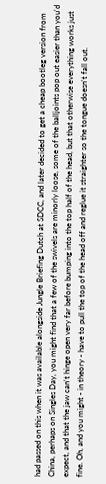had passed on this when it was available alongside Jungle Briefing Dutch at SDCC, and later decided to get a cheap bootleg version from China, perhaps on Singles Day, you might find that a few of the swivels are minorly loose, some of the balljoints pop out easier than you'd expect, and that the jaw can't hinge open very far before bumping into the top half of the head, but that otherwise everything works just fine. Oh, and you might - in theory - have to pull the top of the head off and reglue it straighter so the tongue doesn't fall out.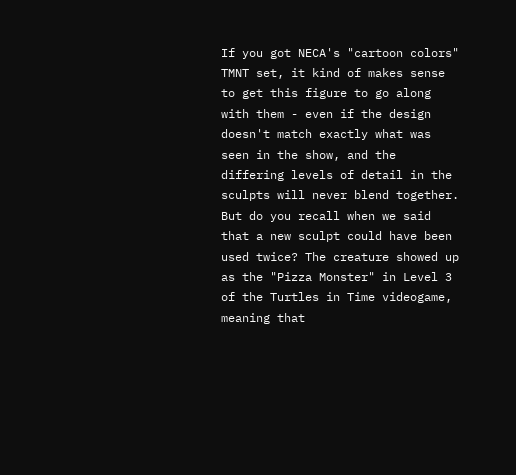If you got NECA's "cartoon colors" TMNT set, it kind of makes sense to get this figure to go along with them - even if the design doesn't match exactly what was seen in the show, and the differing levels of detail in the sculpts will never blend together. But do you recall when we said that a new sculpt could have been used twice? The creature showed up as the "Pizza Monster" in Level 3 of the Turtles in Time videogame, meaning that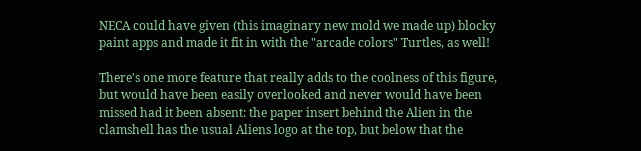NECA could have given (this imaginary new mold we made up) blocky paint apps and made it fit in with the "arcade colors" Turtles, as well!

There's one more feature that really adds to the coolness of this figure, but would have been easily overlooked and never would have been missed had it been absent: the paper insert behind the Alien in the clamshell has the usual Aliens logo at the top, but below that the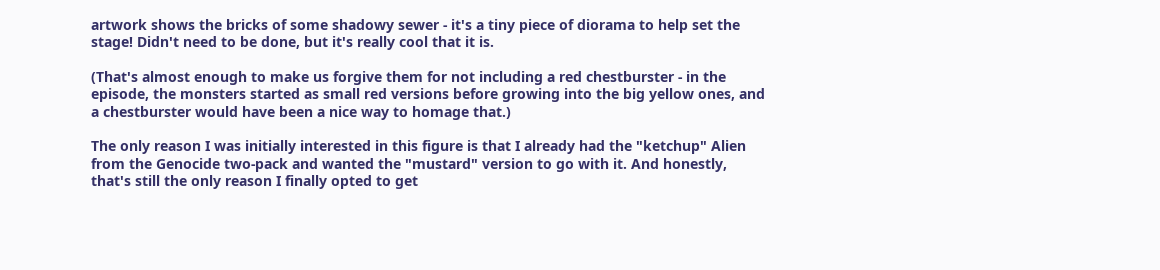artwork shows the bricks of some shadowy sewer - it's a tiny piece of diorama to help set the stage! Didn't need to be done, but it's really cool that it is.

(That's almost enough to make us forgive them for not including a red chestburster - in the episode, the monsters started as small red versions before growing into the big yellow ones, and a chestburster would have been a nice way to homage that.)

The only reason I was initially interested in this figure is that I already had the "ketchup" Alien from the Genocide two-pack and wanted the "mustard" version to go with it. And honestly, that's still the only reason I finally opted to get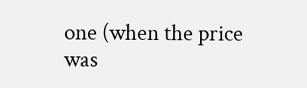one (when the price was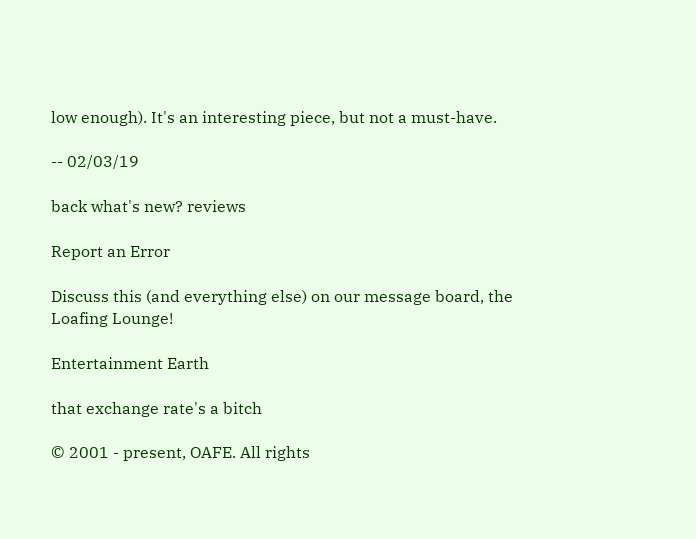low enough). It's an interesting piece, but not a must-have.

-- 02/03/19

back what's new? reviews

Report an Error

Discuss this (and everything else) on our message board, the Loafing Lounge!

Entertainment Earth

that exchange rate's a bitch

© 2001 - present, OAFE. All rights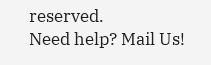reserved.
Need help? Mail Us!